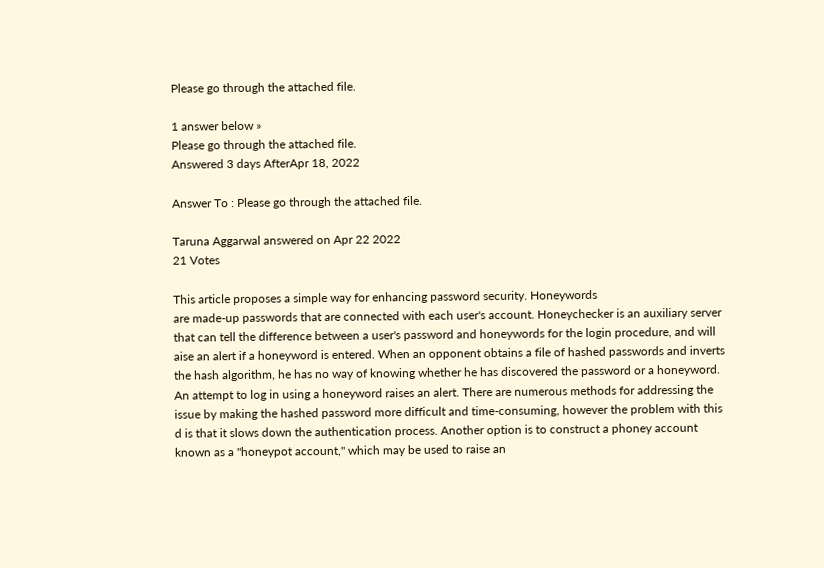Please go through the attached file.

1 answer below »
Please go through the attached file.
Answered 3 days AfterApr 18, 2022

Answer To : Please go through the attached file.

Taruna Aggarwal answered on Apr 22 2022
21 Votes

This article proposes a simple way for enhancing password security. Honeywords
are made-up passwords that are connected with each user's account. Honeychecker is an auxiliary server
that can tell the difference between a user's password and honeywords for the login procedure, and will
aise an alert if a honeyword is entered. When an opponent obtains a file of hashed passwords and inverts
the hash algorithm, he has no way of knowing whether he has discovered the password or a honeyword.
An attempt to log in using a honeyword raises an alert. There are numerous methods for addressing the
issue by making the hashed password more difficult and time-consuming, however the problem with this
d is that it slows down the authentication process. Another option is to construct a phoney account
known as a "honeypot account," which may be used to raise an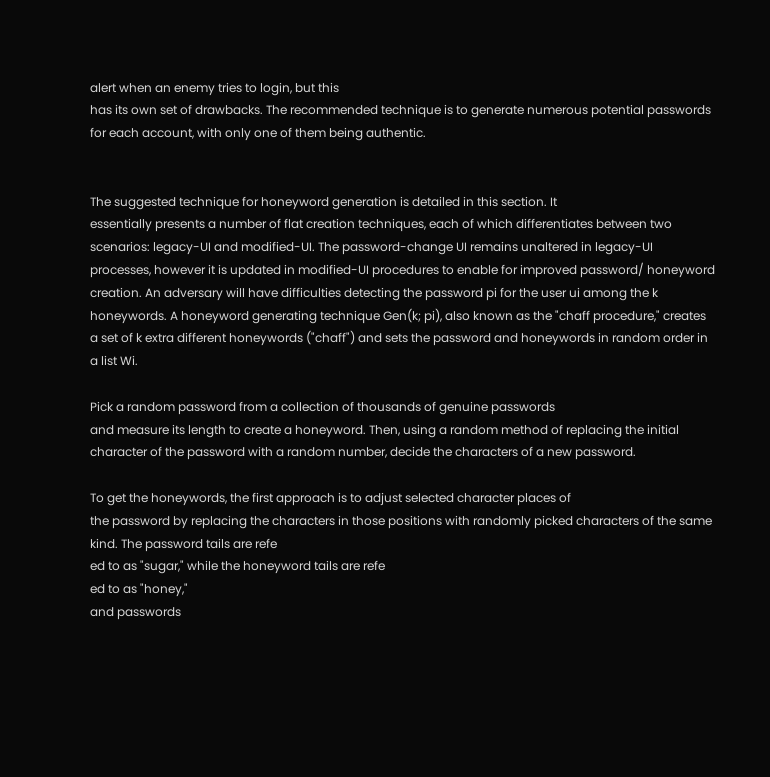alert when an enemy tries to login, but this
has its own set of drawbacks. The recommended technique is to generate numerous potential passwords
for each account, with only one of them being authentic.


The suggested technique for honeyword generation is detailed in this section. It
essentially presents a number of flat creation techniques, each of which differentiates between two
scenarios: legacy-UI and modified-UI. The password-change UI remains unaltered in legacy-UI
processes, however it is updated in modified-UI procedures to enable for improved password/ honeyword
creation. An adversary will have difficulties detecting the password pi for the user ui among the k
honeywords. A honeyword generating technique Gen(k; pi), also known as the "chaff procedure," creates
a set of k extra different honeywords ("chaff") and sets the password and honeywords in random order in
a list Wi.

Pick a random password from a collection of thousands of genuine passwords
and measure its length to create a honeyword. Then, using a random method of replacing the initial
character of the password with a random number, decide the characters of a new password.

To get the honeywords, the first approach is to adjust selected character places of
the password by replacing the characters in those positions with randomly picked characters of the same
kind. The password tails are refe
ed to as "sugar," while the honeyword tails are refe
ed to as "honey,"
and passwords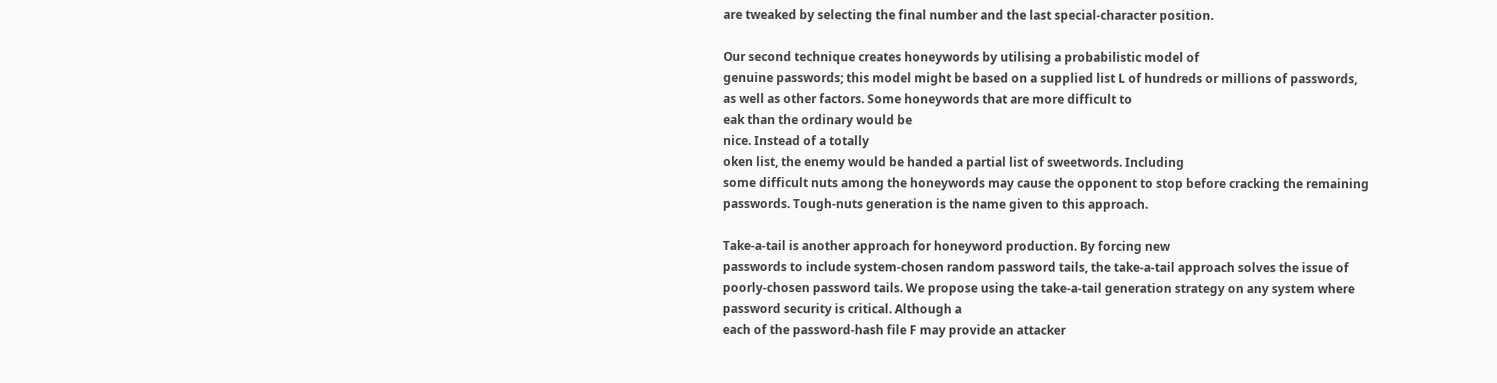are tweaked by selecting the final number and the last special-character position.

Our second technique creates honeywords by utilising a probabilistic model of
genuine passwords; this model might be based on a supplied list L of hundreds or millions of passwords,
as well as other factors. Some honeywords that are more difficult to
eak than the ordinary would be
nice. Instead of a totally
oken list, the enemy would be handed a partial list of sweetwords. Including
some difficult nuts among the honeywords may cause the opponent to stop before cracking the remaining
passwords. Tough-nuts generation is the name given to this approach.

Take-a-tail is another approach for honeyword production. By forcing new
passwords to include system-chosen random password tails, the take-a-tail approach solves the issue of
poorly-chosen password tails. We propose using the take-a-tail generation strategy on any system where
password security is critical. Although a
each of the password-hash file F may provide an attacker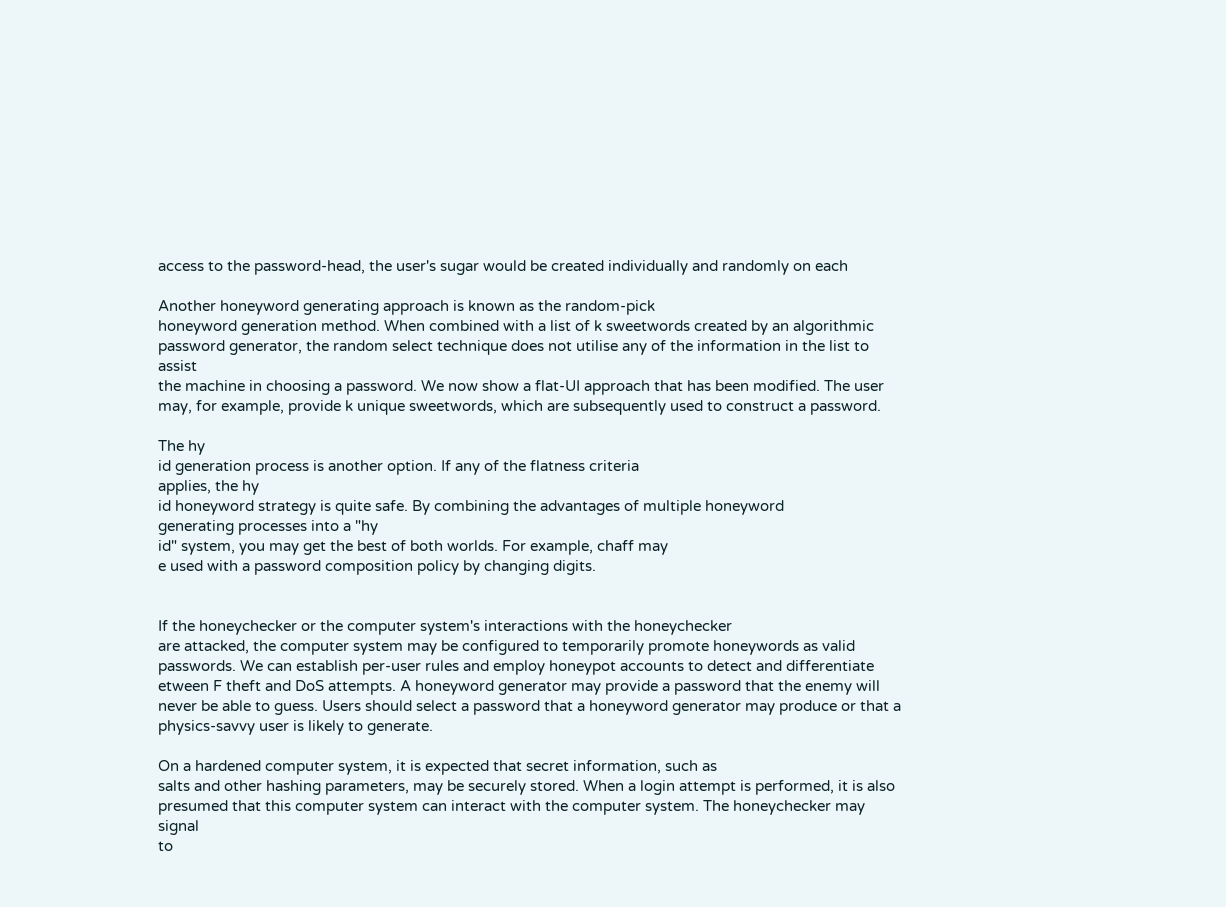access to the password-head, the user's sugar would be created individually and randomly on each

Another honeyword generating approach is known as the random-pick
honeyword generation method. When combined with a list of k sweetwords created by an algorithmic
password generator, the random select technique does not utilise any of the information in the list to assist
the machine in choosing a password. We now show a flat-UI approach that has been modified. The user
may, for example, provide k unique sweetwords, which are subsequently used to construct a password.

The hy
id generation process is another option. If any of the flatness criteria
applies, the hy
id honeyword strategy is quite safe. By combining the advantages of multiple honeyword
generating processes into a "hy
id" system, you may get the best of both worlds. For example, chaff may
e used with a password composition policy by changing digits.


If the honeychecker or the computer system's interactions with the honeychecker
are attacked, the computer system may be configured to temporarily promote honeywords as valid
passwords. We can establish per-user rules and employ honeypot accounts to detect and differentiate
etween F theft and DoS attempts. A honeyword generator may provide a password that the enemy will
never be able to guess. Users should select a password that a honeyword generator may produce or that a
physics-savvy user is likely to generate.

On a hardened computer system, it is expected that secret information, such as
salts and other hashing parameters, may be securely stored. When a login attempt is performed, it is also
presumed that this computer system can interact with the computer system. The honeychecker may signal
to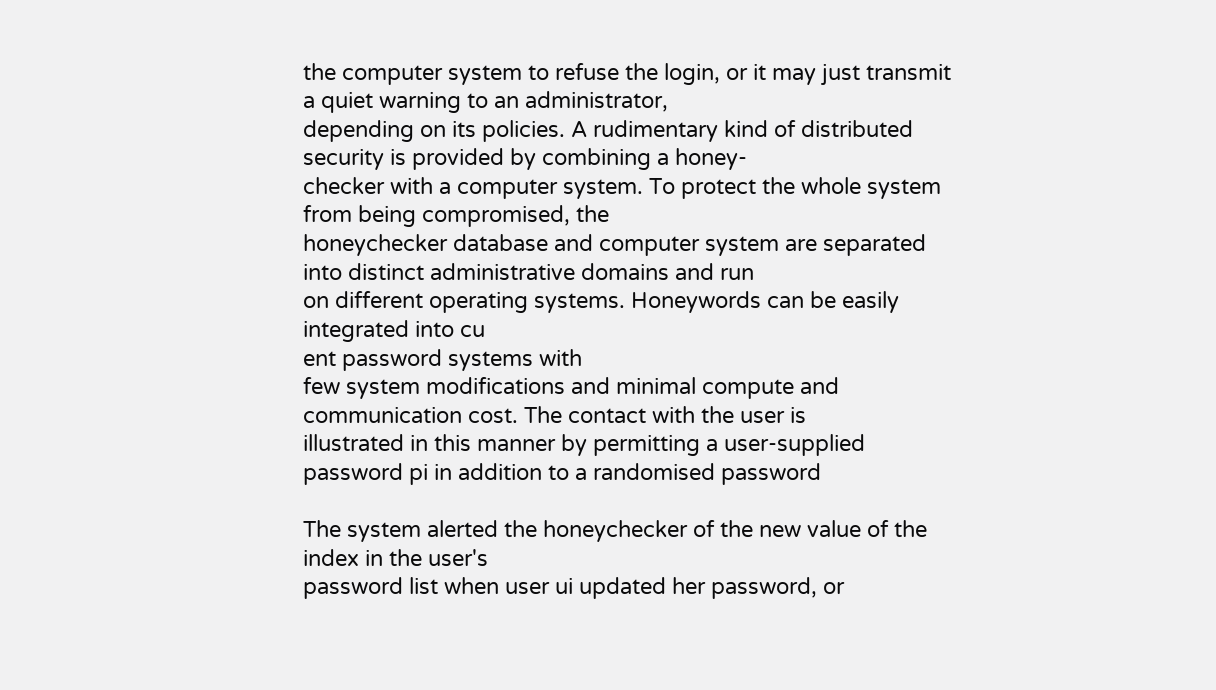the computer system to refuse the login, or it may just transmit a quiet warning to an administrator,
depending on its policies. A rudimentary kind of distributed security is provided by combining a honey-
checker with a computer system. To protect the whole system from being compromised, the
honeychecker database and computer system are separated into distinct administrative domains and run
on different operating systems. Honeywords can be easily integrated into cu
ent password systems with
few system modifications and minimal compute and communication cost. The contact with the user is
illustrated in this manner by permitting a user-supplied password pi in addition to a randomised password

The system alerted the honeychecker of the new value of the index in the user's
password list when user ui updated her password, or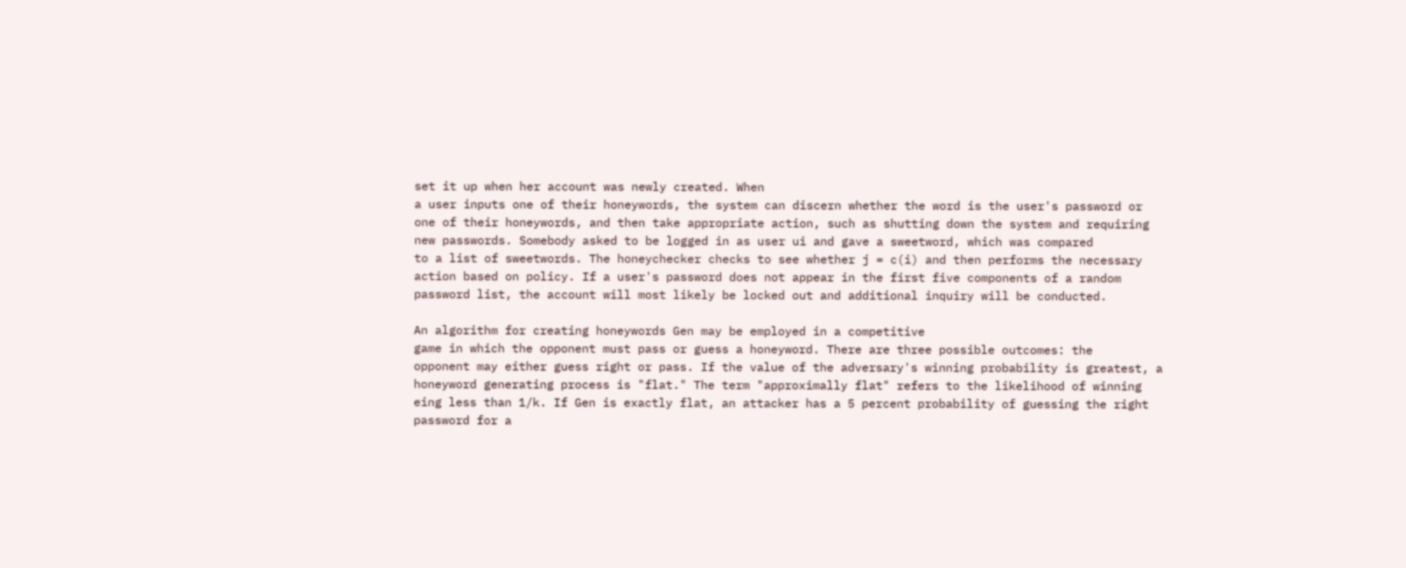set it up when her account was newly created. When
a user inputs one of their honeywords, the system can discern whether the word is the user's password or
one of their honeywords, and then take appropriate action, such as shutting down the system and requiring
new passwords. Somebody asked to be logged in as user ui and gave a sweetword, which was compared
to a list of sweetwords. The honeychecker checks to see whether j = c(i) and then performs the necessary
action based on policy. If a user's password does not appear in the first five components of a random
password list, the account will most likely be locked out and additional inquiry will be conducted.

An algorithm for creating honeywords Gen may be employed in a competitive
game in which the opponent must pass or guess a honeyword. There are three possible outcomes: the
opponent may either guess right or pass. If the value of the adversary's winning probability is greatest, a
honeyword generating process is "flat." The term "approximally flat" refers to the likelihood of winning
eing less than 1/k. If Gen is exactly flat, an attacker has a 5 percent probability of guessing the right
password for a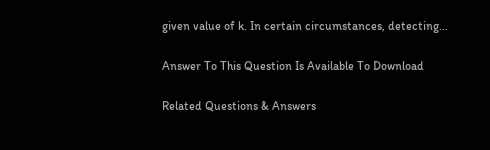given value of k. In certain circumstances, detecting...

Answer To This Question Is Available To Download

Related Questions & Answers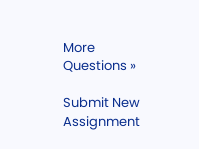More Questions »

Submit New Assignment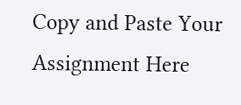Copy and Paste Your Assignment Here